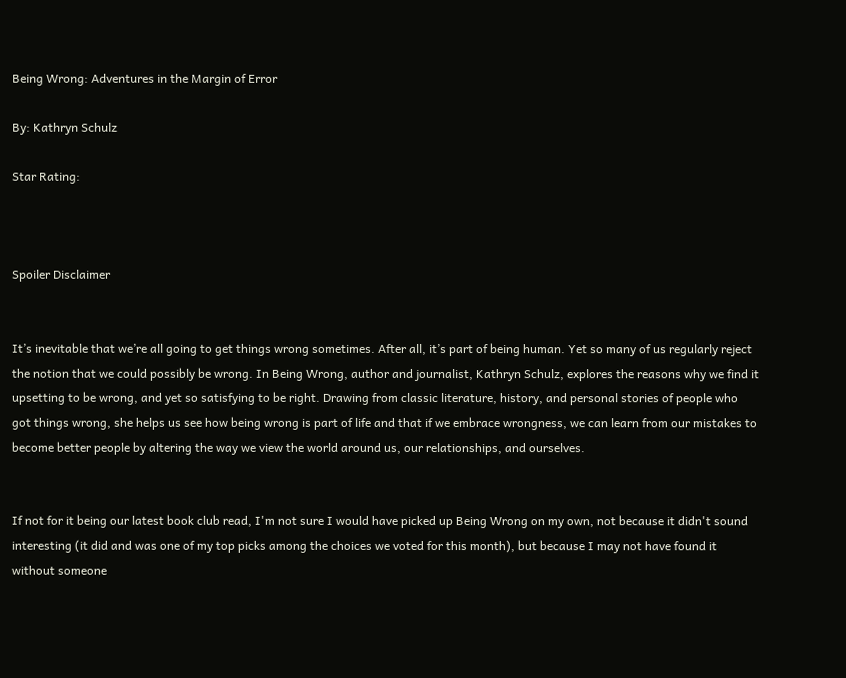Being Wrong: Adventures in the Margin of Error

By: Kathryn Schulz

Star Rating:



Spoiler Disclaimer


It’s inevitable that we’re all going to get things wrong sometimes. After all, it’s part of being human. Yet so many of us regularly reject the notion that we could possibly be wrong. In Being Wrong, author and journalist, Kathryn Schulz, explores the reasons why we find it upsetting to be wrong, and yet so satisfying to be right. Drawing from classic literature, history, and personal stories of people who got things wrong, she helps us see how being wrong is part of life and that if we embrace wrongness, we can learn from our mistakes to become better people by altering the way we view the world around us, our relationships, and ourselves.


If not for it being our latest book club read, I'm not sure I would have picked up Being Wrong on my own, not because it didn't sound interesting (it did and was one of my top picks among the choices we voted for this month), but because I may not have found it without someone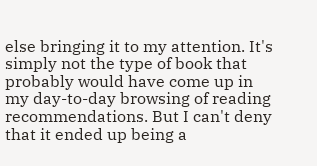else bringing it to my attention. It's simply not the type of book that probably would have come up in my day-to-day browsing of reading recommendations. But I can't deny that it ended up being a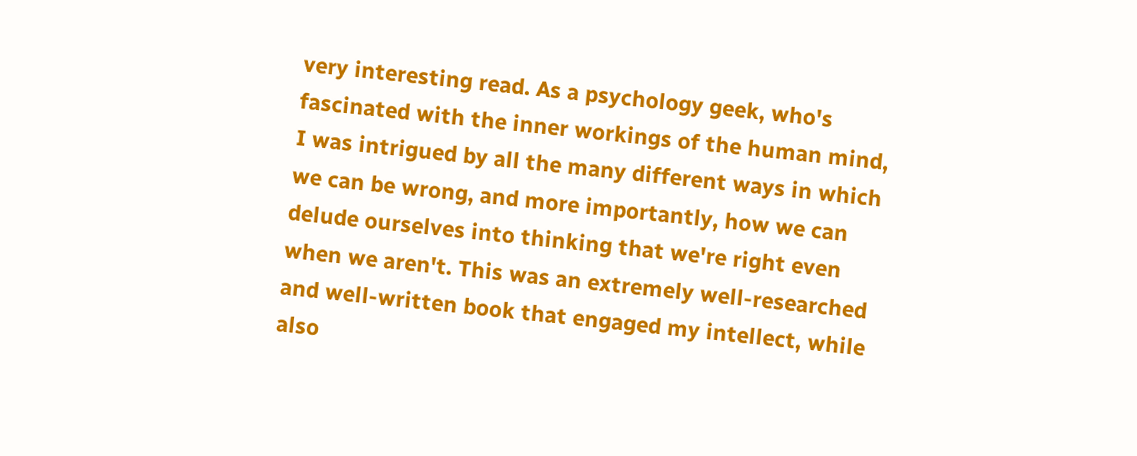very interesting read. As a psychology geek, who's fascinated with the inner workings of the human mind, I was intrigued by all the many different ways in which we can be wrong, and more importantly, how we can delude ourselves into thinking that we're right even when we aren't. This was an extremely well-researched and well-written book that engaged my intellect, while also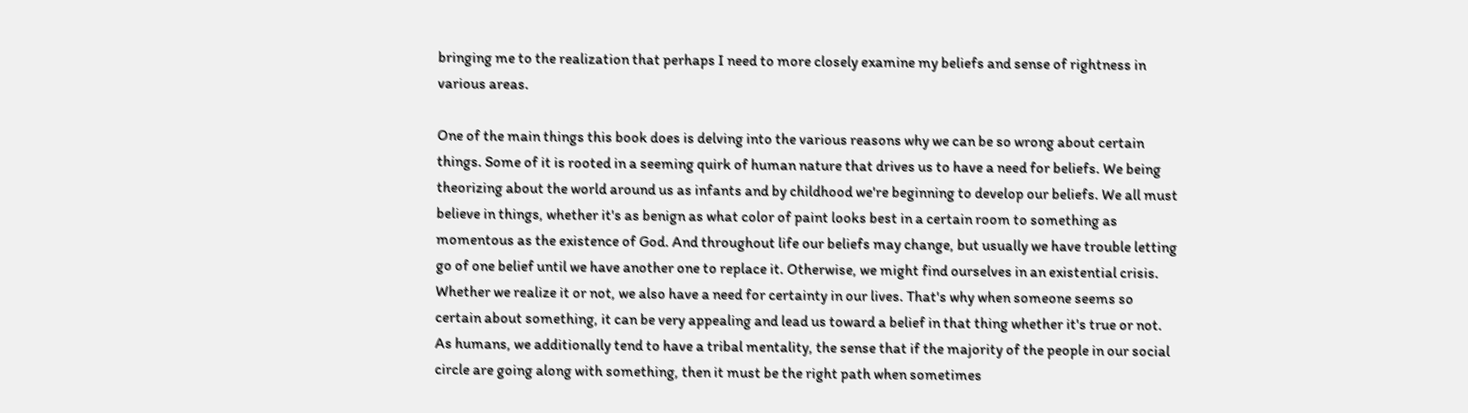bringing me to the realization that perhaps I need to more closely examine my beliefs and sense of rightness in various areas.

One of the main things this book does is delving into the various reasons why we can be so wrong about certain things. Some of it is rooted in a seeming quirk of human nature that drives us to have a need for beliefs. We being theorizing about the world around us as infants and by childhood we're beginning to develop our beliefs. We all must believe in things, whether it's as benign as what color of paint looks best in a certain room to something as momentous as the existence of God. And throughout life our beliefs may change, but usually we have trouble letting go of one belief until we have another one to replace it. Otherwise, we might find ourselves in an existential crisis. Whether we realize it or not, we also have a need for certainty in our lives. That's why when someone seems so certain about something, it can be very appealing and lead us toward a belief in that thing whether it's true or not. As humans, we additionally tend to have a tribal mentality, the sense that if the majority of the people in our social circle are going along with something, then it must be the right path when sometimes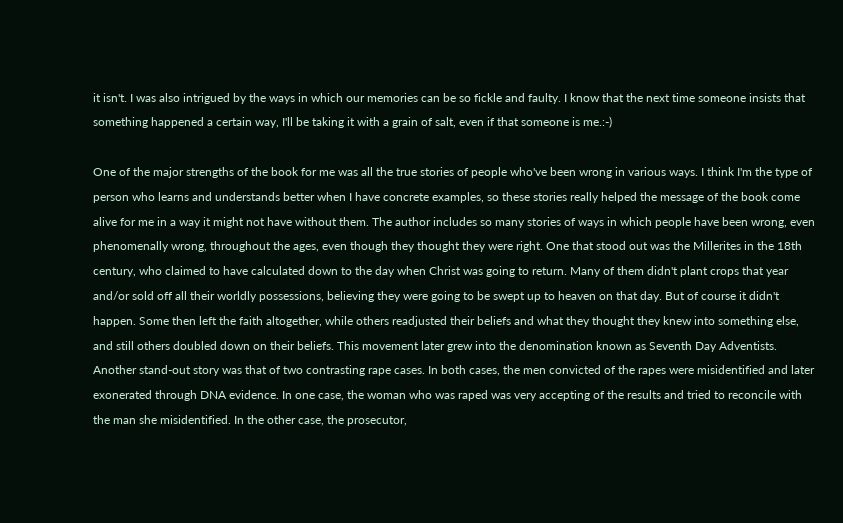it isn't. I was also intrigued by the ways in which our memories can be so fickle and faulty. I know that the next time someone insists that something happened a certain way, I'll be taking it with a grain of salt, even if that someone is me.:-)

One of the major strengths of the book for me was all the true stories of people who've been wrong in various ways. I think I'm the type of person who learns and understands better when I have concrete examples, so these stories really helped the message of the book come alive for me in a way it might not have without them. The author includes so many stories of ways in which people have been wrong, even phenomenally wrong, throughout the ages, even though they thought they were right. One that stood out was the Millerites in the 18th century, who claimed to have calculated down to the day when Christ was going to return. Many of them didn't plant crops that year and/or sold off all their worldly possessions, believing they were going to be swept up to heaven on that day. But of course it didn't happen. Some then left the faith altogether, while others readjusted their beliefs and what they thought they knew into something else, and still others doubled down on their beliefs. This movement later grew into the denomination known as Seventh Day Adventists. Another stand-out story was that of two contrasting rape cases. In both cases, the men convicted of the rapes were misidentified and later exonerated through DNA evidence. In one case, the woman who was raped was very accepting of the results and tried to reconcile with the man she misidentified. In the other case, the prosecutor,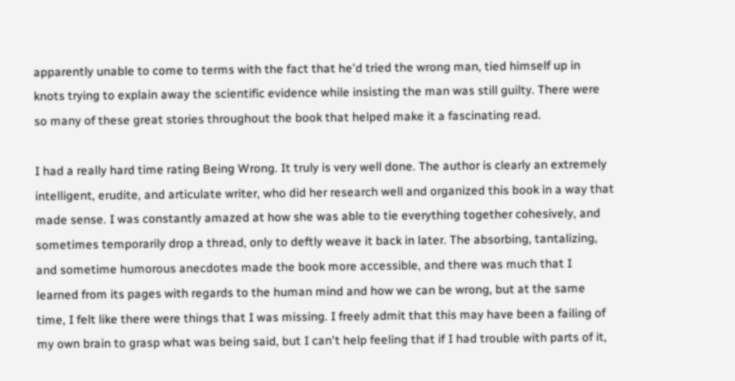apparently unable to come to terms with the fact that he'd tried the wrong man, tied himself up in knots trying to explain away the scientific evidence while insisting the man was still guilty. There were so many of these great stories throughout the book that helped make it a fascinating read.

I had a really hard time rating Being Wrong. It truly is very well done. The author is clearly an extremely intelligent, erudite, and articulate writer, who did her research well and organized this book in a way that made sense. I was constantly amazed at how she was able to tie everything together cohesively, and sometimes temporarily drop a thread, only to deftly weave it back in later. The absorbing, tantalizing, and sometime humorous anecdotes made the book more accessible, and there was much that I learned from its pages with regards to the human mind and how we can be wrong, but at the same time, I felt like there were things that I was missing. I freely admit that this may have been a failing of my own brain to grasp what was being said, but I can't help feeling that if I had trouble with parts of it,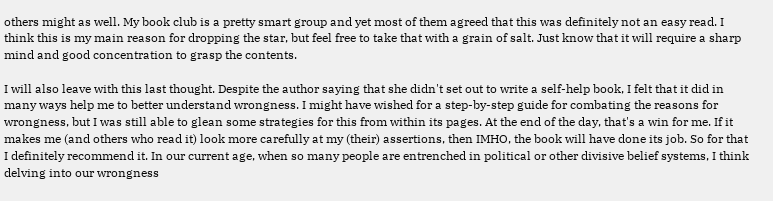others might as well. My book club is a pretty smart group and yet most of them agreed that this was definitely not an easy read. I think this is my main reason for dropping the star, but feel free to take that with a grain of salt. Just know that it will require a sharp mind and good concentration to grasp the contents.

I will also leave with this last thought. Despite the author saying that she didn't set out to write a self-help book, I felt that it did in many ways help me to better understand wrongness. I might have wished for a step-by-step guide for combating the reasons for wrongness, but I was still able to glean some strategies for this from within its pages. At the end of the day, that's a win for me. If it makes me (and others who read it) look more carefully at my (their) assertions, then IMHO, the book will have done its job. So for that I definitely recommend it. In our current age, when so many people are entrenched in political or other divisive belief systems, I think delving into our wrongness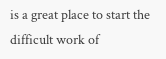is a great place to start the difficult work of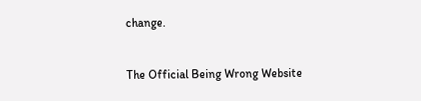change.


The Official Being Wrong Website